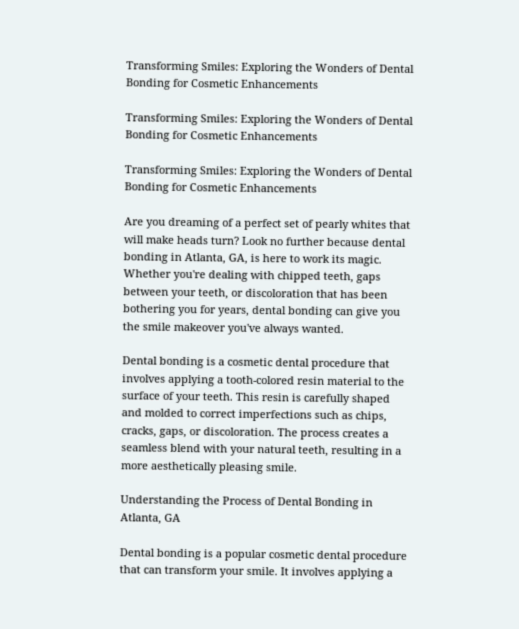Transforming Smiles: Exploring the Wonders of Dental Bonding for Cosmetic Enhancements

Transforming Smiles: Exploring the Wonders of Dental Bonding for Cosmetic Enhancements

Transforming Smiles: Exploring the Wonders of Dental Bonding for Cosmetic Enhancements

Are you dreaming of a perfect set of pearly whites that will make heads turn? Look no further because dental bonding in Atlanta, GA, is here to work its magic. Whether you're dealing with chipped teeth, gaps between your teeth, or discoloration that has been bothering you for years, dental bonding can give you the smile makeover you've always wanted.

Dental bonding is a cosmetic dental procedure that involves applying a tooth-colored resin material to the surface of your teeth. This resin is carefully shaped and molded to correct imperfections such as chips, cracks, gaps, or discoloration. The process creates a seamless blend with your natural teeth, resulting in a more aesthetically pleasing smile.

Understanding the Process of Dental Bonding in Atlanta, GA

Dental bonding is a popular cosmetic dental procedure that can transform your smile. It involves applying a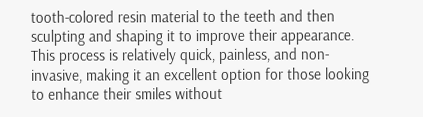tooth-colored resin material to the teeth and then sculpting and shaping it to improve their appearance. This process is relatively quick, painless, and non-invasive, making it an excellent option for those looking to enhance their smiles without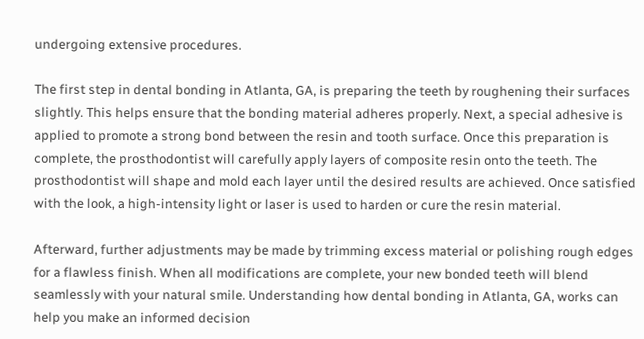undergoing extensive procedures.

The first step in dental bonding in Atlanta, GA, is preparing the teeth by roughening their surfaces slightly. This helps ensure that the bonding material adheres properly. Next, a special adhesive is applied to promote a strong bond between the resin and tooth surface. Once this preparation is complete, the prosthodontist will carefully apply layers of composite resin onto the teeth. The prosthodontist will shape and mold each layer until the desired results are achieved. Once satisfied with the look, a high-intensity light or laser is used to harden or cure the resin material.

Afterward, further adjustments may be made by trimming excess material or polishing rough edges for a flawless finish. When all modifications are complete, your new bonded teeth will blend seamlessly with your natural smile. Understanding how dental bonding in Atlanta, GA, works can help you make an informed decision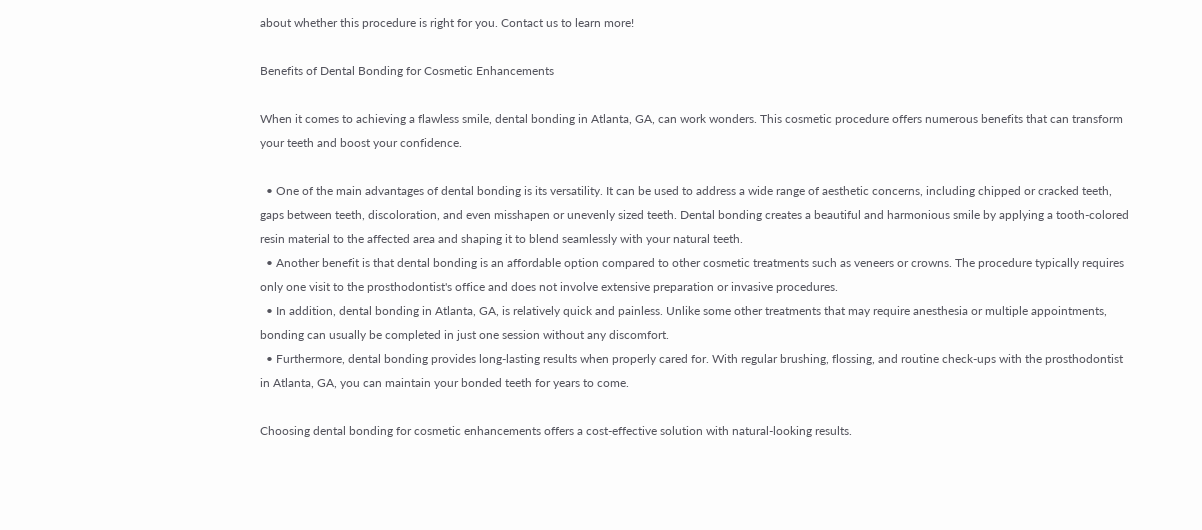about whether this procedure is right for you. Contact us to learn more!

Benefits of Dental Bonding for Cosmetic Enhancements

When it comes to achieving a flawless smile, dental bonding in Atlanta, GA, can work wonders. This cosmetic procedure offers numerous benefits that can transform your teeth and boost your confidence.

  • One of the main advantages of dental bonding is its versatility. It can be used to address a wide range of aesthetic concerns, including chipped or cracked teeth, gaps between teeth, discoloration, and even misshapen or unevenly sized teeth. Dental bonding creates a beautiful and harmonious smile by applying a tooth-colored resin material to the affected area and shaping it to blend seamlessly with your natural teeth.
  • Another benefit is that dental bonding is an affordable option compared to other cosmetic treatments such as veneers or crowns. The procedure typically requires only one visit to the prosthodontist's office and does not involve extensive preparation or invasive procedures.
  • In addition, dental bonding in Atlanta, GA, is relatively quick and painless. Unlike some other treatments that may require anesthesia or multiple appointments, bonding can usually be completed in just one session without any discomfort.
  • Furthermore, dental bonding provides long-lasting results when properly cared for. With regular brushing, flossing, and routine check-ups with the prosthodontist in Atlanta, GA, you can maintain your bonded teeth for years to come.

Choosing dental bonding for cosmetic enhancements offers a cost-effective solution with natural-looking results.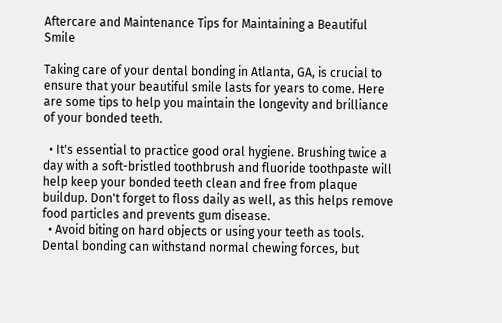Aftercare and Maintenance Tips for Maintaining a Beautiful Smile

Taking care of your dental bonding in Atlanta, GA, is crucial to ensure that your beautiful smile lasts for years to come. Here are some tips to help you maintain the longevity and brilliance of your bonded teeth.

  • It's essential to practice good oral hygiene. Brushing twice a day with a soft-bristled toothbrush and fluoride toothpaste will help keep your bonded teeth clean and free from plaque buildup. Don't forget to floss daily as well, as this helps remove food particles and prevents gum disease.
  • Avoid biting on hard objects or using your teeth as tools. Dental bonding can withstand normal chewing forces, but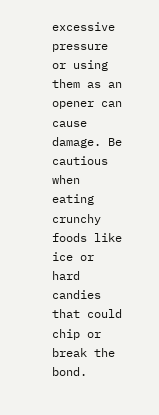excessive pressure or using them as an opener can cause damage. Be cautious when eating crunchy foods like ice or hard candies that could chip or break the bond.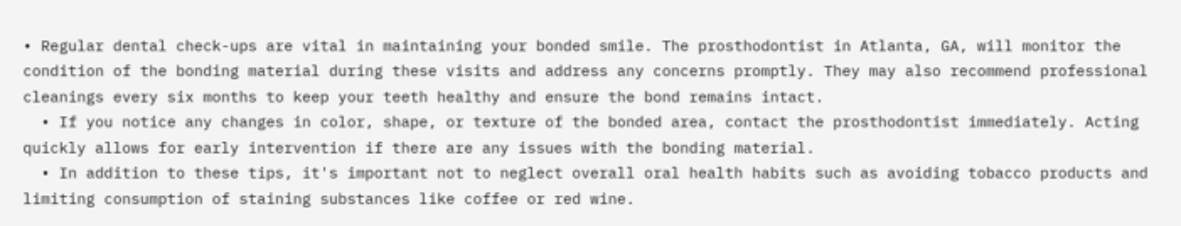• Regular dental check-ups are vital in maintaining your bonded smile. The prosthodontist in Atlanta, GA, will monitor the condition of the bonding material during these visits and address any concerns promptly. They may also recommend professional cleanings every six months to keep your teeth healthy and ensure the bond remains intact.
  • If you notice any changes in color, shape, or texture of the bonded area, contact the prosthodontist immediately. Acting quickly allows for early intervention if there are any issues with the bonding material.
  • In addition to these tips, it's important not to neglect overall oral health habits such as avoiding tobacco products and limiting consumption of staining substances like coffee or red wine.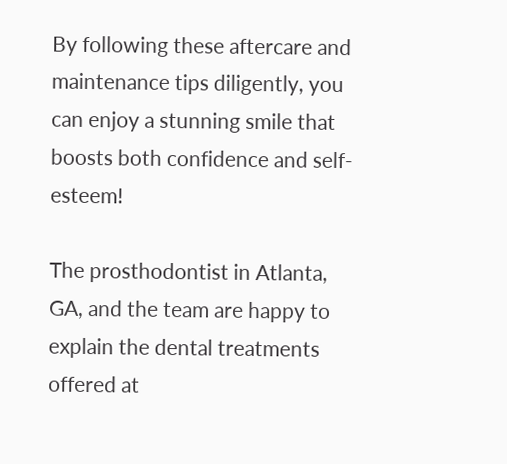By following these aftercare and maintenance tips diligently, you can enjoy a stunning smile that boosts both confidence and self-esteem!

The prosthodontist in Atlanta, GA, and the team are happy to explain the dental treatments offered at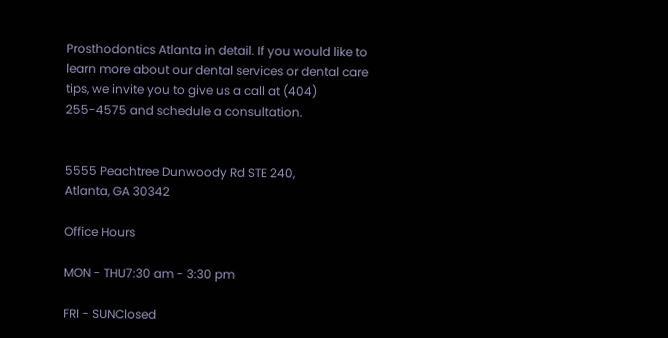Prosthodontics Atlanta in detail. If you would like to learn more about our dental services or dental care tips, we invite you to give us a call at (404) 255-4575 and schedule a consultation.


5555 Peachtree Dunwoody Rd STE 240,
Atlanta, GA 30342

Office Hours

MON - THU7:30 am - 3:30 pm

FRI - SUNClosed